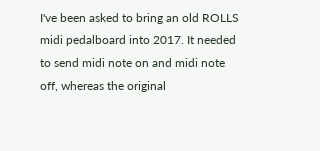I've been asked to bring an old ROLLS midi pedalboard into 2017. It needed to send midi note on and midi note off, whereas the original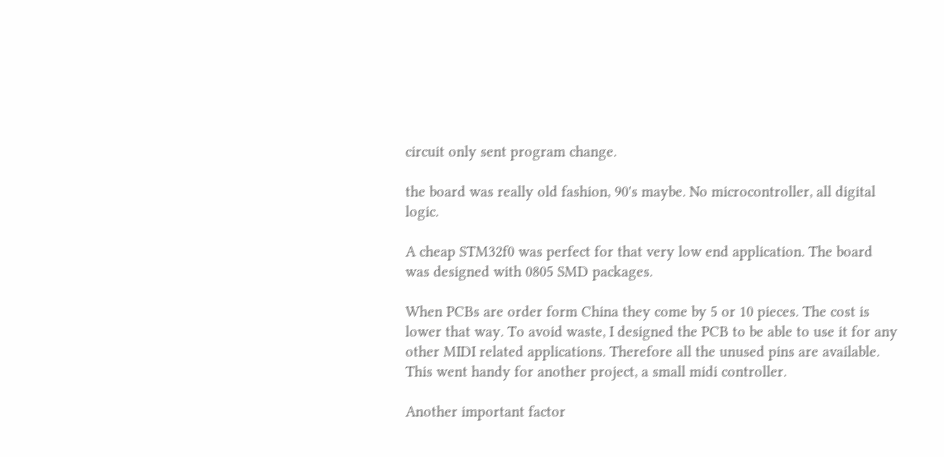circuit only sent program change.

the board was really old fashion, 90's maybe. No microcontroller, all digital logic.

A cheap STM32f0 was perfect for that very low end application. The board was designed with 0805 SMD packages.

When PCBs are order form China they come by 5 or 10 pieces. The cost is lower that way. To avoid waste, I designed the PCB to be able to use it for any other MIDI related applications. Therefore all the unused pins are available. This went handy for another project, a small midi controller.

Another important factor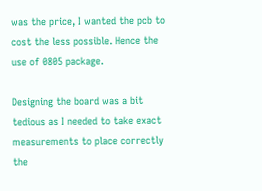was the price, I wanted the pcb to cost the less possible. Hence the use of 0805 package.

Designing the board was a bit tedious as I needed to take exact measurements to place correctly the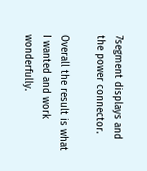7segment displays and the power connector.

Overall the result is what I wanted and work wonderfully.